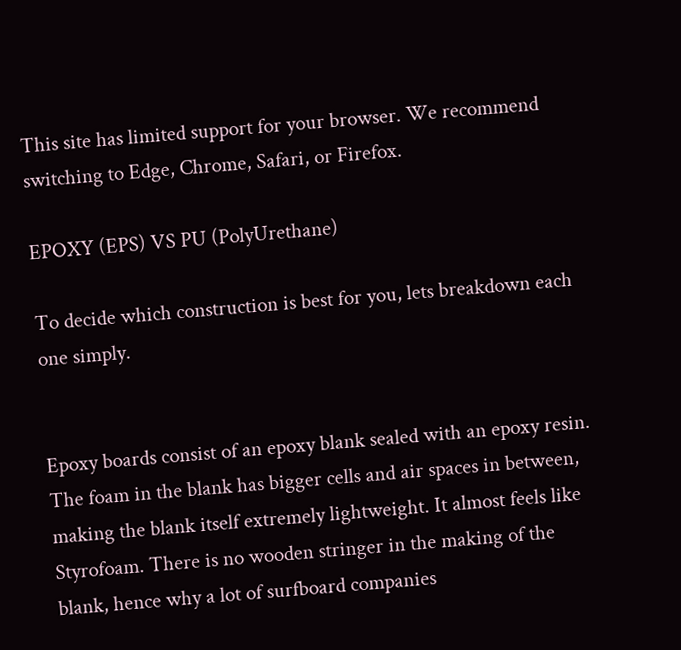This site has limited support for your browser. We recommend switching to Edge, Chrome, Safari, or Firefox.

EPOXY (EPS) VS PU (PolyUrethane)

To decide which construction is best for you, lets breakdown each one simply.


Epoxy boards consist of an epoxy blank sealed with an epoxy resin. The foam in the blank has bigger cells and air spaces in between, making the blank itself extremely lightweight. It almost feels like Styrofoam. There is no wooden stringer in the making of the blank, hence why a lot of surfboard companies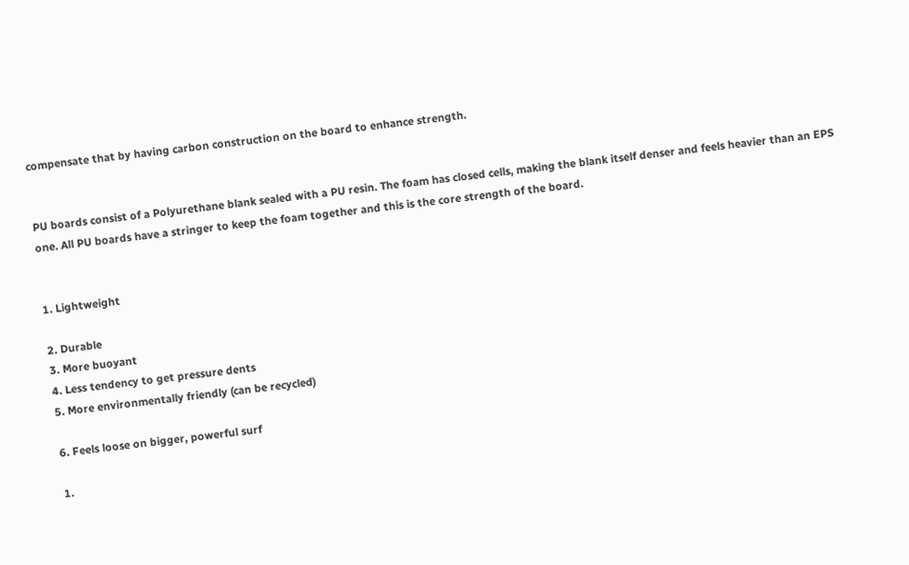compensate that by having carbon construction on the board to enhance strength.


PU boards consist of a Polyurethane blank sealed with a PU resin. The foam has closed cells, making the blank itself denser and feels heavier than an EPS one. All PU boards have a stringer to keep the foam together and this is the core strength of the board.


1. Lightweight

2. Durable
3. More buoyant
4. Less tendency to get pressure dents
5. More environmentally friendly (can be recycled)

6. Feels loose on bigger, powerful surf

1.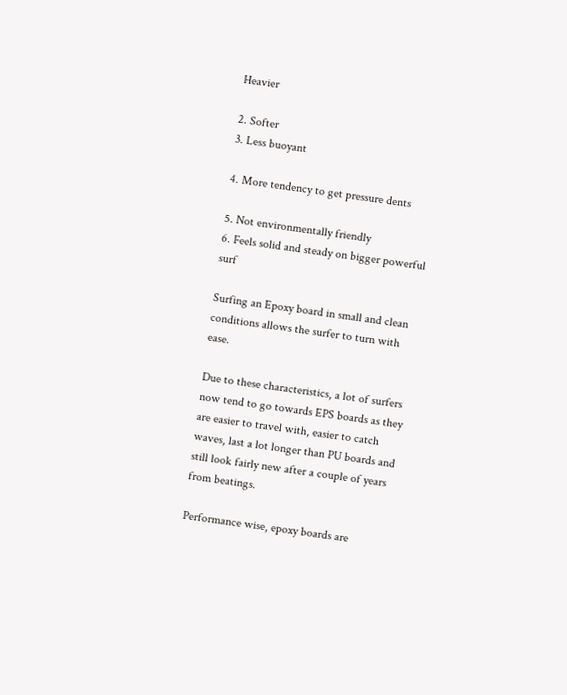Heavier

2. Softer
3. Less buoyant

4. More tendency to get pressure dents

5. Not environmentally friendly
6. Feels solid and steady on bigger powerful surf

Surfing an Epoxy board in small and clean conditions allows the surfer to turn with ease.

Due to these characteristics, a lot of surfers now tend to go towards EPS boards as they are easier to travel with, easier to catch waves, last a lot longer than PU boards and still look fairly new after a couple of years from beatings.

Performance wise, epoxy boards are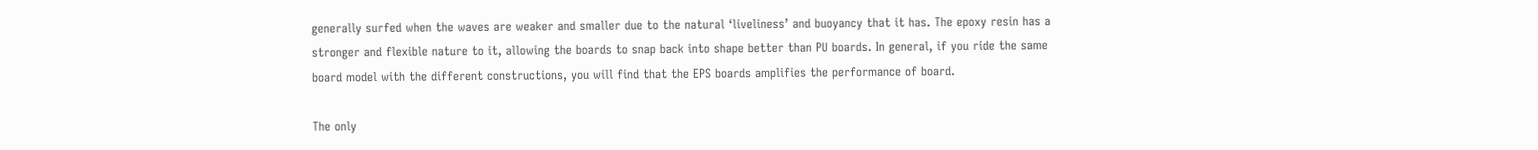generally surfed when the waves are weaker and smaller due to the natural ‘liveliness’ and buoyancy that it has. The epoxy resin has a stronger and flexible nature to it, allowing the boards to snap back into shape better than PU boards. In general, if you ride the same board model with the different constructions, you will find that the EPS boards amplifies the performance of board.

The only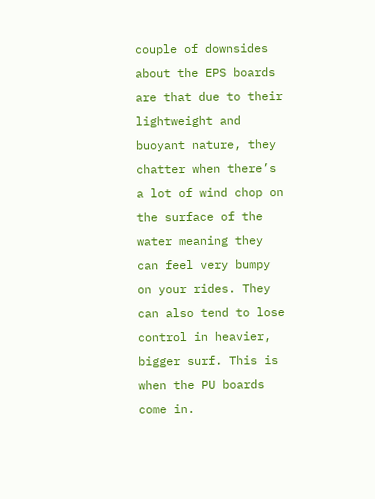couple of downsides about the EPS boards are that due to their lightweight and buoyant nature, they chatter when there’s a lot of wind chop on the surface of the water meaning they can feel very bumpy on your rides. They can also tend to lose control in heavier, bigger surf. This is when the PU boards come in.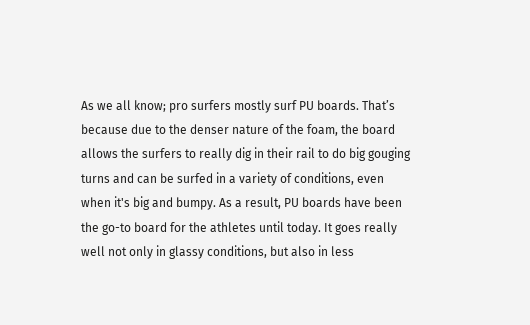As we all know; pro surfers mostly surf PU boards. That’s because due to the denser nature of the foam, the board allows the surfers to really dig in their rail to do big gouging turns and can be surfed in a variety of conditions, even when it's big and bumpy. As a result, PU boards have been the go-to board for the athletes until today. It goes really well not only in glassy conditions, but also in less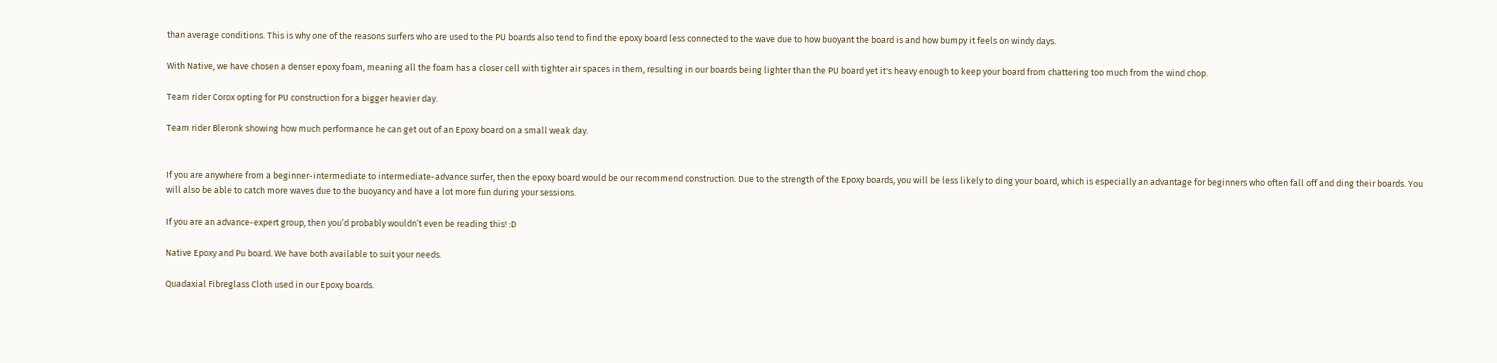than average conditions. This is why one of the reasons surfers who are used to the PU boards also tend to find the epoxy board less connected to the wave due to how buoyant the board is and how bumpy it feels on windy days.

With Native, we have chosen a denser epoxy foam, meaning all the foam has a closer cell with tighter air spaces in them, resulting in our boards being lighter than the PU board yet it's heavy enough to keep your board from chattering too much from the wind chop.

Team rider Corox opting for PU construction for a bigger heavier day.

Team rider Bleronk showing how much performance he can get out of an Epoxy board on a small weak day.


If you are anywhere from a beginner-intermediate to intermediate-advance surfer, then the epoxy board would be our recommend construction. Due to the strength of the Epoxy boards, you will be less likely to ding your board, which is especially an advantage for beginners who often fall off and ding their boards. You will also be able to catch more waves due to the buoyancy and have a lot more fun during your sessions.

If you are an advance-expert group, then you’d probably wouldn’t even be reading this! :D

Native Epoxy and Pu board. We have both available to suit your needs.

Quadaxial Fibreglass Cloth used in our Epoxy boards.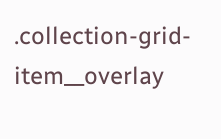.collection-grid-item__overlay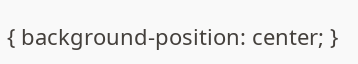{ background-position: center; }